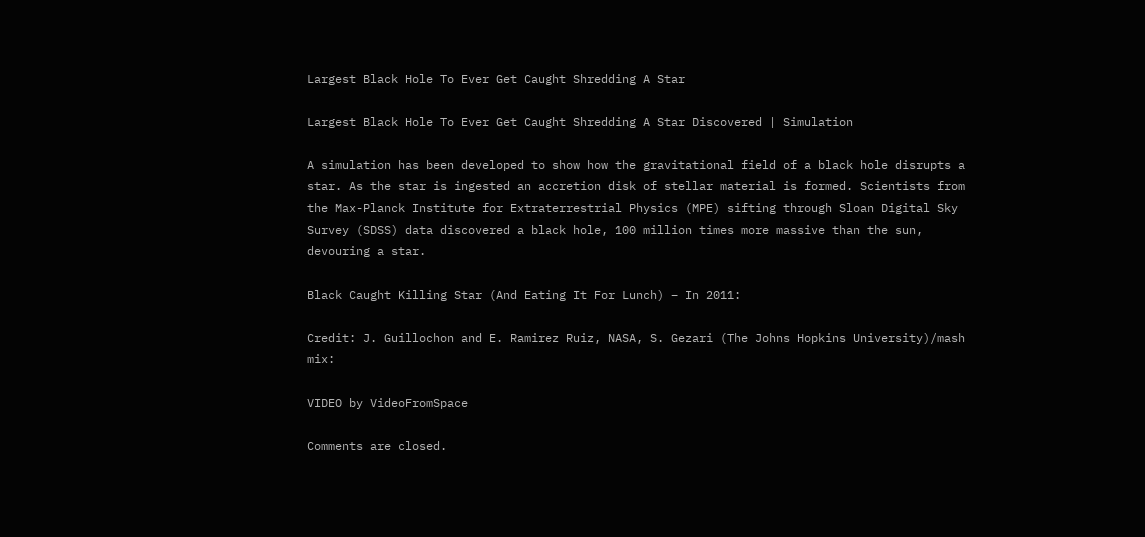Largest Black Hole To Ever Get Caught Shredding A Star

Largest Black Hole To Ever Get Caught Shredding A Star Discovered | Simulation

A simulation has been developed to show how the gravitational field of a black hole disrupts a star. As the star is ingested an accretion disk of stellar material is formed. Scientists from the Max-Planck Institute for Extraterrestrial Physics (MPE) sifting through Sloan Digital Sky Survey (SDSS) data discovered a black hole, 100 million times more massive than the sun, devouring a star.

Black Caught Killing Star (And Eating It For Lunch) – In 2011:

Credit: J. Guillochon and E. Ramirez Ruiz, NASA, S. Gezari (The Johns Hopkins University)/mash mix:

VIDEO by VideoFromSpace

Comments are closed.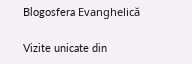Blogosfera Evanghelică

Vizite unicate din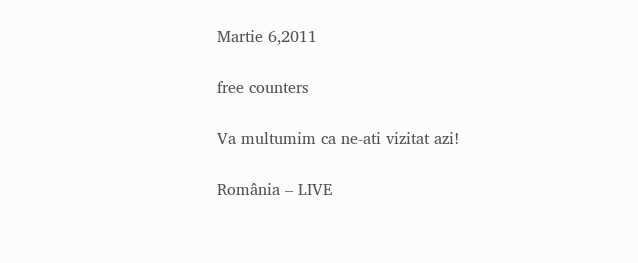Martie 6,2011

free counters

Va multumim ca ne-ati vizitat azi!

România – LIVE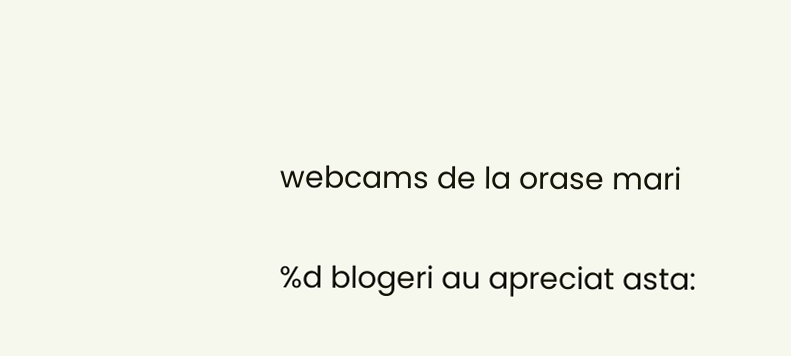webcams de la orase mari

%d blogeri au apreciat asta: